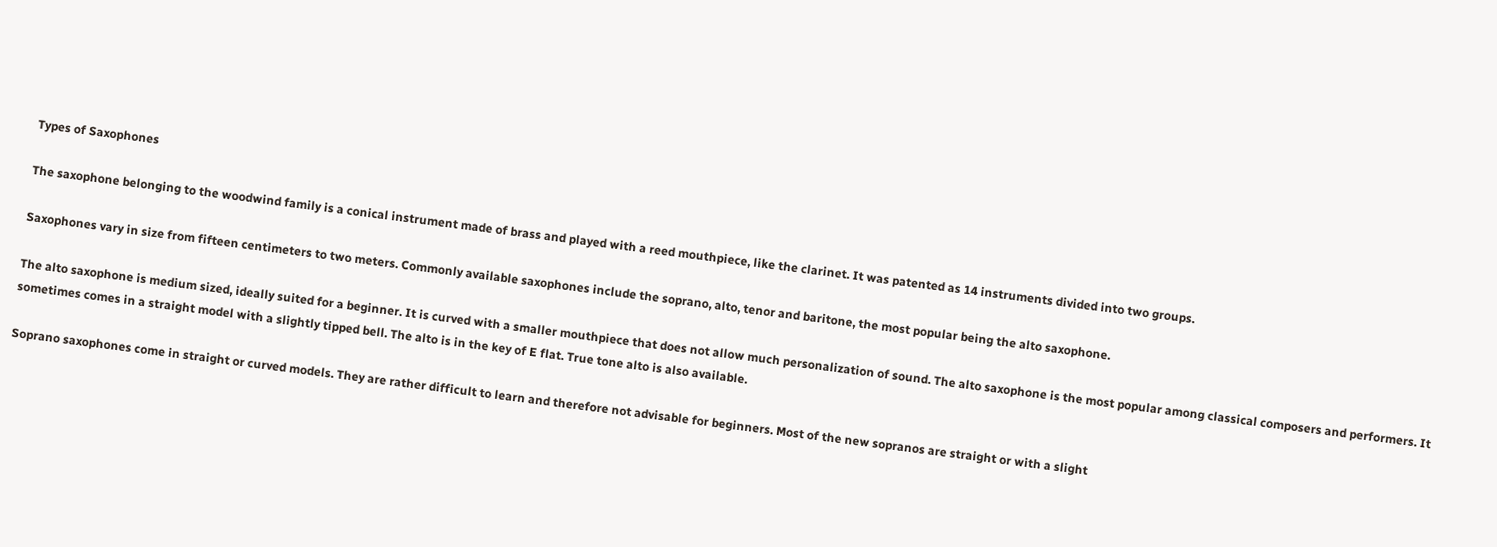Types of Saxophones

The saxophone belonging to the woodwind family is a conical instrument made of brass and played with a reed mouthpiece, like the clarinet. It was patented as 14 instruments divided into two groups.

Saxophones vary in size from fifteen centimeters to two meters. Commonly available saxophones include the soprano, alto, tenor and baritone, the most popular being the alto saxophone.

The alto saxophone is medium sized, ideally suited for a beginner. It is curved with a smaller mouthpiece that does not allow much personalization of sound. The alto saxophone is the most popular among classical composers and performers. It sometimes comes in a straight model with a slightly tipped bell. The alto is in the key of E flat. True tone alto is also available.

Soprano saxophones come in straight or curved models. They are rather difficult to learn and therefore not advisable for beginners. Most of the new sopranos are straight or with a slight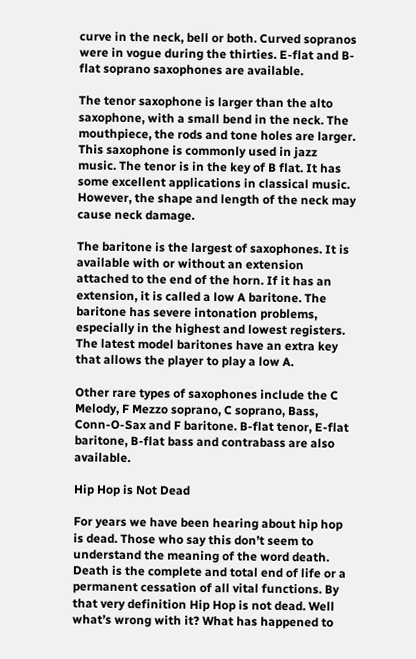curve in the neck, bell or both. Curved sopranos were in vogue during the thirties. E-flat and B-flat soprano saxophones are available.

The tenor saxophone is larger than the alto saxophone, with a small bend in the neck. The mouthpiece, the rods and tone holes are larger. This saxophone is commonly used in jazz music. The tenor is in the key of B flat. It has some excellent applications in classical music. However, the shape and length of the neck may cause neck damage.

The baritone is the largest of saxophones. It is available with or without an extension attached to the end of the horn. If it has an extension, it is called a low A baritone. The baritone has severe intonation problems, especially in the highest and lowest registers. The latest model baritones have an extra key that allows the player to play a low A.

Other rare types of saxophones include the C Melody, F Mezzo soprano, C soprano, Bass, Conn-O-Sax and F baritone. B-flat tenor, E-flat baritone, B-flat bass and contrabass are also available.

Hip Hop is Not Dead

For years we have been hearing about hip hop is dead. Those who say this don’t seem to understand the meaning of the word death. Death is the complete and total end of life or a permanent cessation of all vital functions. By that very definition Hip Hop is not dead. Well what’s wrong with it? What has happened to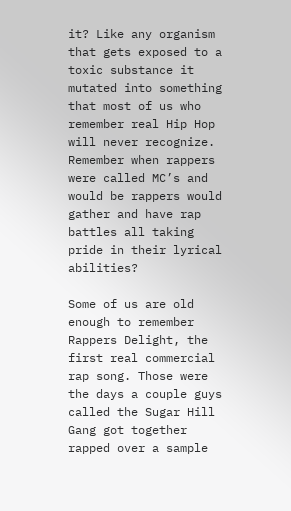it? Like any organism that gets exposed to a toxic substance it mutated into something that most of us who remember real Hip Hop will never recognize. Remember when rappers were called MC’s and would be rappers would gather and have rap battles all taking pride in their lyrical abilities?

Some of us are old enough to remember Rappers Delight, the first real commercial rap song. Those were the days a couple guys called the Sugar Hill Gang got together rapped over a sample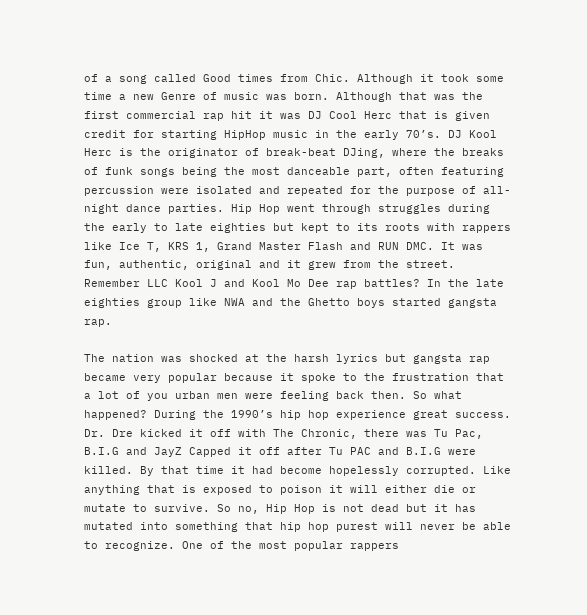of a song called Good times from Chic. Although it took some time a new Genre of music was born. Although that was the first commercial rap hit it was DJ Cool Herc that is given credit for starting HipHop music in the early 70’s. DJ Kool Herc is the originator of break-beat DJing, where the breaks of funk songs being the most danceable part, often featuring percussion were isolated and repeated for the purpose of all-night dance parties. Hip Hop went through struggles during the early to late eighties but kept to its roots with rappers like Ice T, KRS 1, Grand Master Flash and RUN DMC. It was fun, authentic, original and it grew from the street. Remember LLC Kool J and Kool Mo Dee rap battles? In the late eighties group like NWA and the Ghetto boys started gangsta rap.

The nation was shocked at the harsh lyrics but gangsta rap became very popular because it spoke to the frustration that a lot of you urban men were feeling back then. So what happened? During the 1990’s hip hop experience great success. Dr. Dre kicked it off with The Chronic, there was Tu Pac, B.I.G and JayZ Capped it off after Tu PAC and B.I.G were killed. By that time it had become hopelessly corrupted. Like anything that is exposed to poison it will either die or mutate to survive. So no, Hip Hop is not dead but it has mutated into something that hip hop purest will never be able to recognize. One of the most popular rappers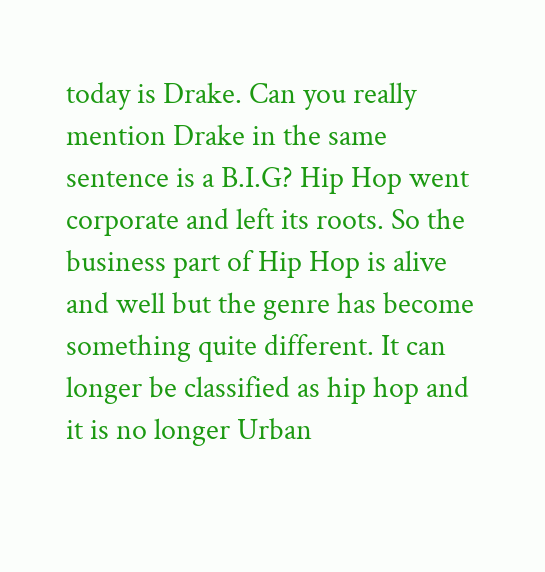today is Drake. Can you really mention Drake in the same sentence is a B.I.G? Hip Hop went corporate and left its roots. So the business part of Hip Hop is alive and well but the genre has become something quite different. It can longer be classified as hip hop and it is no longer Urban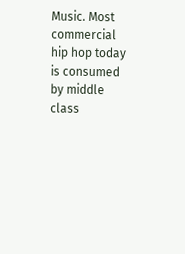Music. Most commercial hip hop today is consumed by middle class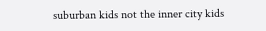suburban kids not the inner city kids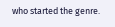who started the genre.